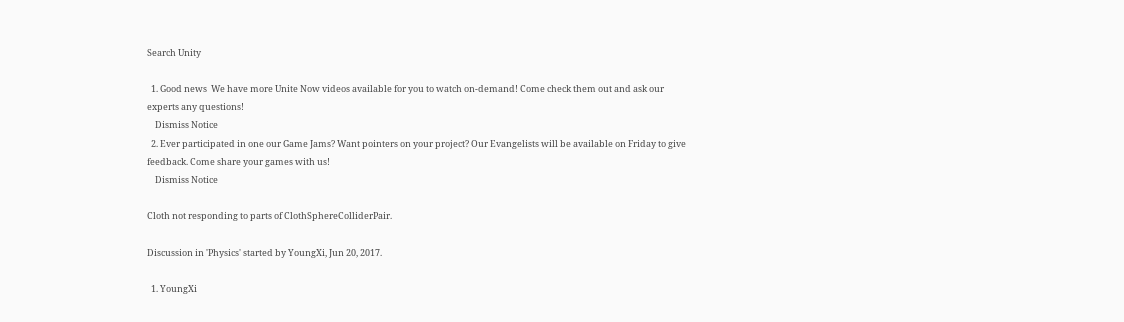Search Unity

  1. Good news  We have more Unite Now videos available for you to watch on-demand! Come check them out and ask our experts any questions!
    Dismiss Notice
  2. Ever participated in one our Game Jams? Want pointers on your project? Our Evangelists will be available on Friday to give feedback. Come share your games with us!
    Dismiss Notice

Cloth not responding to parts of ClothSphereColliderPair.

Discussion in 'Physics' started by YoungXi, Jun 20, 2017.

  1. YoungXi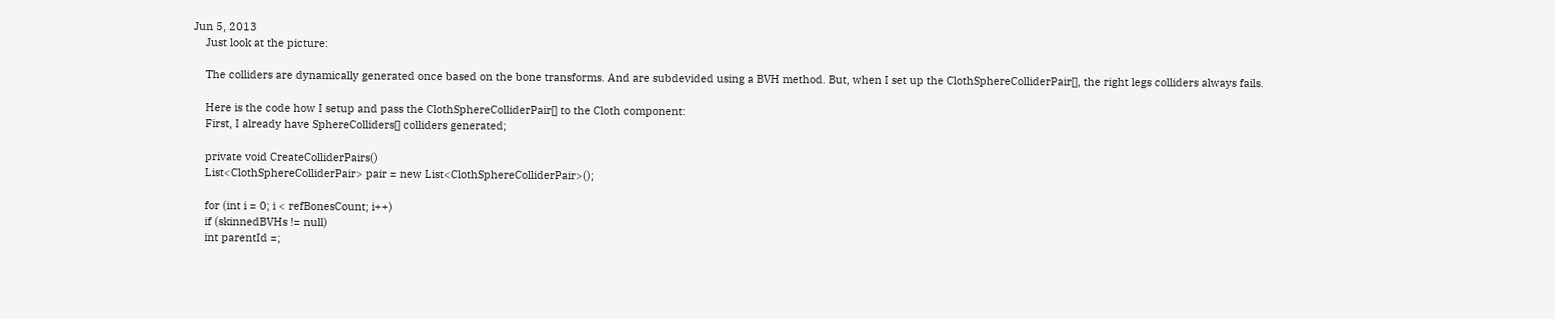Jun 5, 2013
    Just look at the picture:

    The colliders are dynamically generated once based on the bone transforms. And are subdevided using a BVH method. But, when I set up the ClothSphereColliderPair[], the right legs colliders always fails.

    Here is the code how I setup and pass the ClothSphereColliderPair[] to the Cloth component:
    First, I already have SphereColliders[] colliders generated;

    private void CreateColliderPairs()
    List<ClothSphereColliderPair> pair = new List<ClothSphereColliderPair>();

    for (int i = 0; i < refBonesCount; i++)
    if (skinnedBVHs != null)
    int parentId =;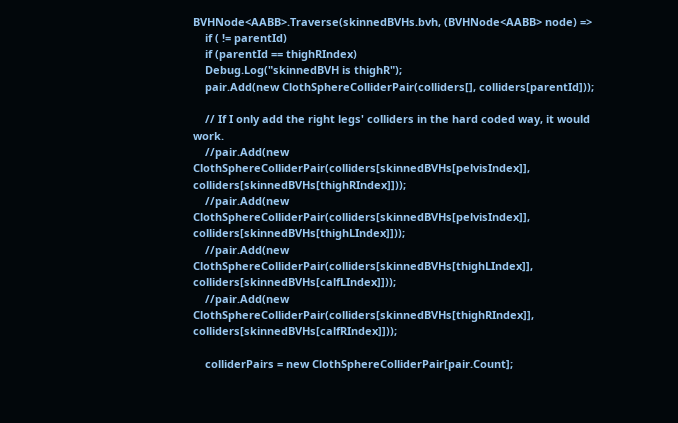BVHNode<AABB>.Traverse(skinnedBVHs.bvh, (BVHNode<AABB> node) =>
    if ( != parentId)
    if (parentId == thighRIndex)
    Debug.Log("skinnedBVH is thighR");
    pair.Add(new ClothSphereColliderPair(colliders[], colliders[parentId]));

    // If I only add the right legs' colliders in the hard coded way, it would work.
    //pair.Add(new ClothSphereColliderPair(colliders[skinnedBVHs[pelvisIndex]], colliders[skinnedBVHs[thighRIndex]]));
    //pair.Add(new ClothSphereColliderPair(colliders[skinnedBVHs[pelvisIndex]], colliders[skinnedBVHs[thighLIndex]]));
    //pair.Add(new ClothSphereColliderPair(colliders[skinnedBVHs[thighLIndex]], colliders[skinnedBVHs[calfLIndex]]));
    //pair.Add(new ClothSphereColliderPair(colliders[skinnedBVHs[thighRIndex]], colliders[skinnedBVHs[calfRIndex]]));

    colliderPairs = new ClothSphereColliderPair[pair.Count];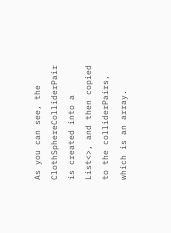As you can see, the ClothSphereColliderPair is created into a List<>, and then copied to the colliderPairs, which is an array.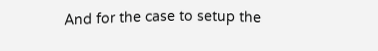And for the case to setup the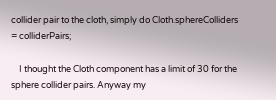collider pair to the cloth, simply do Cloth.sphereColliders = colliderPairs;

    I thought the Cloth component has a limit of 30 for the sphere collider pairs. Anyway my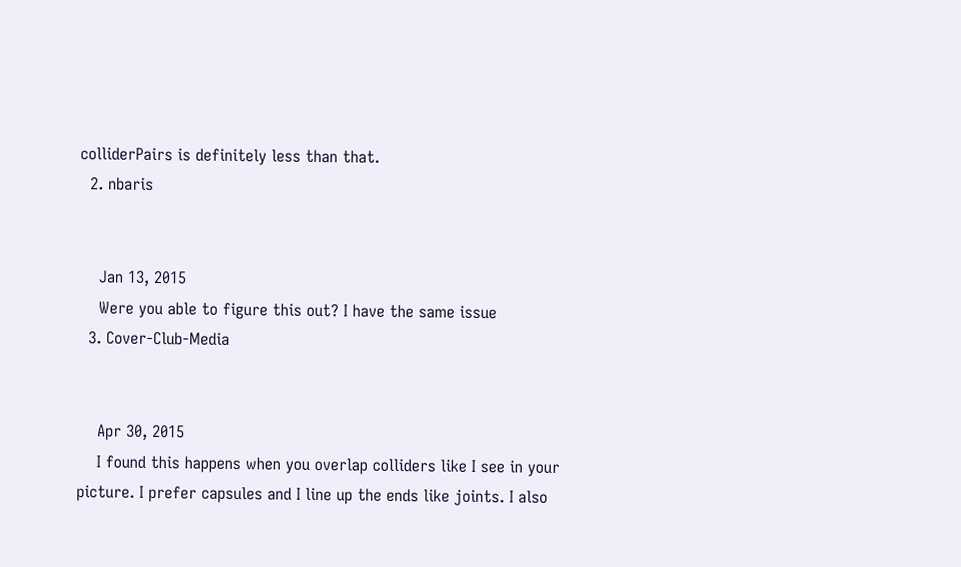colliderPairs is definitely less than that.
  2. nbaris


    Jan 13, 2015
    Were you able to figure this out? I have the same issue
  3. Cover-Club-Media


    Apr 30, 2015
    I found this happens when you overlap colliders like I see in your picture. I prefer capsules and I line up the ends like joints. I also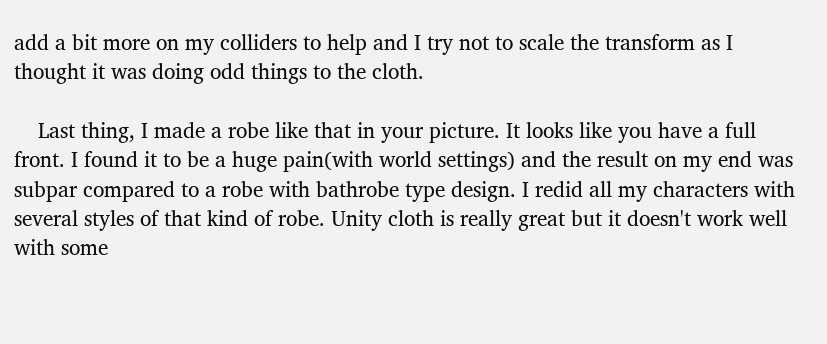add a bit more on my colliders to help and I try not to scale the transform as I thought it was doing odd things to the cloth.

    Last thing, I made a robe like that in your picture. It looks like you have a full front. I found it to be a huge pain(with world settings) and the result on my end was subpar compared to a robe with bathrobe type design. I redid all my characters with several styles of that kind of robe. Unity cloth is really great but it doesn't work well with some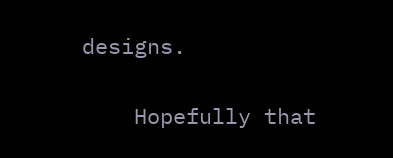designs.

    Hopefully that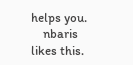helps you.
    nbaris likes this.